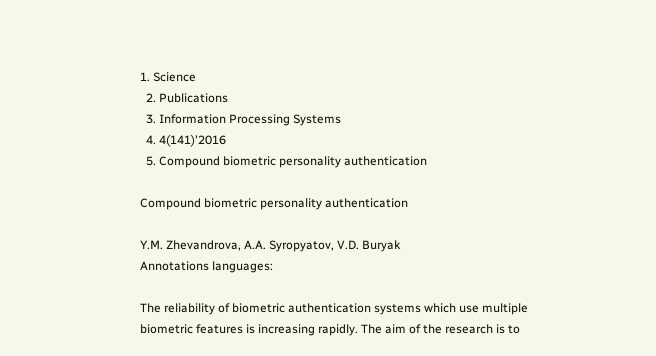1. Science
  2. Publications
  3. Information Processing Systems
  4. 4(141)'2016
  5. Compound biometric personality authentication

Compound biometric personality authentication

Y.M. Zhevandrova, A.A. Syropyatov, V.D. Buryak
Annotations languages:

The reliability of biometric authentication systems which use multiple biometric features is increasing rapidly. The aim of the research is to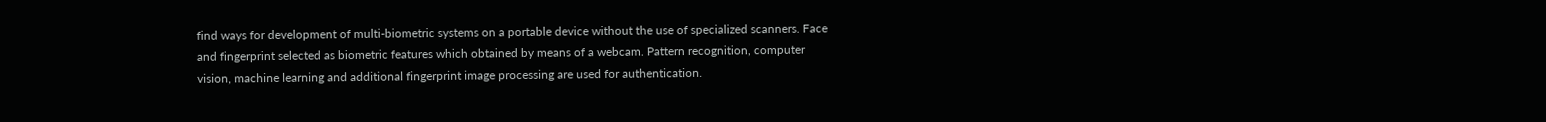find ways for development of multi-biometric systems on a portable device without the use of specialized scanners. Face and fingerprint selected as biometric features which obtained by means of a webcam. Pattern recognition, computer vision, machine learning and additional fingerprint image processing are used for authentication.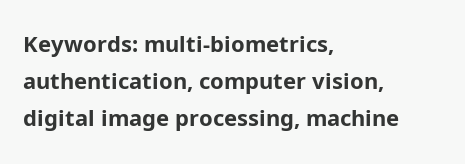Keywords: multi-biometrics, authentication, computer vision, digital image processing, machine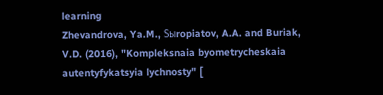learning
Zhevandrova, Ya.M., Sыropiatov, A.A. and Buriak, V.D. (2016), "Kompleksnaia byometrycheskaia autentyfykatsyia lychnosty" [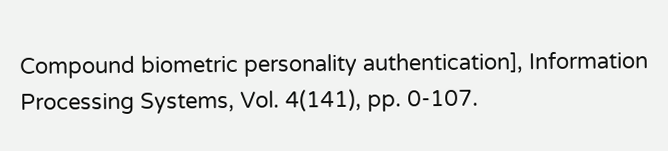Compound biometric personality authentication], Information Processing Systems, Vol. 4(141), pp. 0-107.